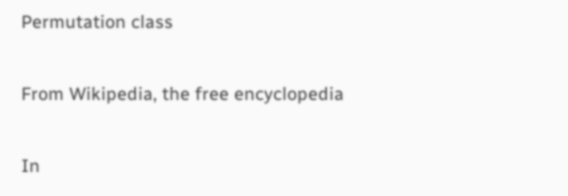Permutation class

From Wikipedia, the free encyclopedia

In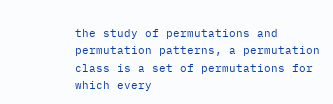the study of permutations and permutation patterns, a permutation class is a set of permutations for which every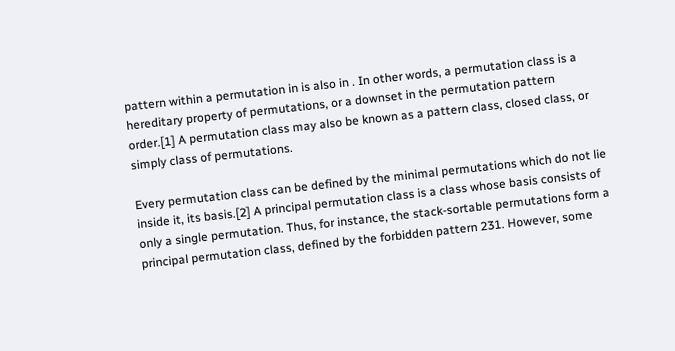pattern within a permutation in is also in . In other words, a permutation class is a hereditary property of permutations, or a downset in the permutation pattern order.[1] A permutation class may also be known as a pattern class, closed class, or simply class of permutations.

Every permutation class can be defined by the minimal permutations which do not lie inside it, its basis.[2] A principal permutation class is a class whose basis consists of only a single permutation. Thus, for instance, the stack-sortable permutations form a principal permutation class, defined by the forbidden pattern 231. However, some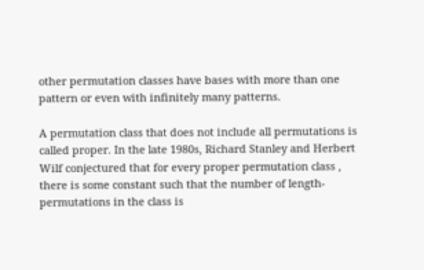other permutation classes have bases with more than one pattern or even with infinitely many patterns.

A permutation class that does not include all permutations is called proper. In the late 1980s, Richard Stanley and Herbert Wilf conjectured that for every proper permutation class , there is some constant such that the number of length- permutations in the class is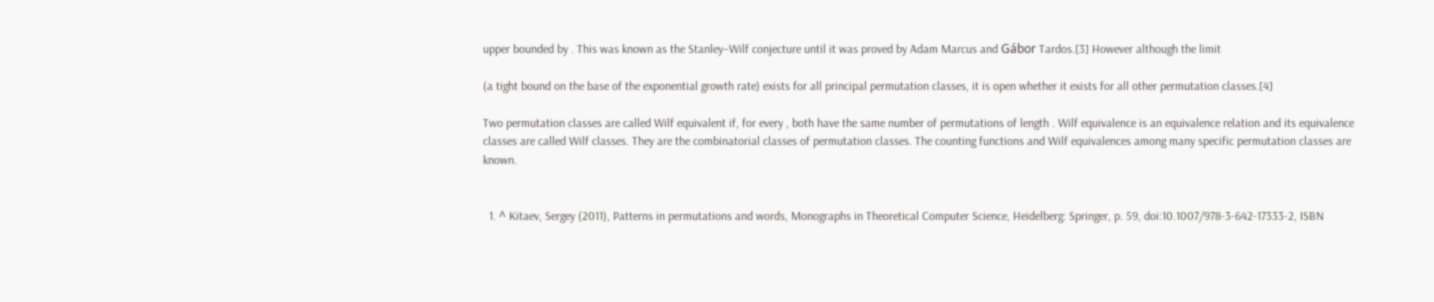upper bounded by . This was known as the Stanley–Wilf conjecture until it was proved by Adam Marcus and Gábor Tardos.[3] However although the limit

(a tight bound on the base of the exponential growth rate) exists for all principal permutation classes, it is open whether it exists for all other permutation classes.[4]

Two permutation classes are called Wilf equivalent if, for every , both have the same number of permutations of length . Wilf equivalence is an equivalence relation and its equivalence classes are called Wilf classes. They are the combinatorial classes of permutation classes. The counting functions and Wilf equivalences among many specific permutation classes are known.


  1. ^ Kitaev, Sergey (2011), Patterns in permutations and words, Monographs in Theoretical Computer Science, Heidelberg: Springer, p. 59, doi:10.1007/978-3-642-17333-2, ISBN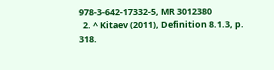978-3-642-17332-5, MR 3012380
  2. ^ Kitaev (2011), Definition 8.1.3, p. 318.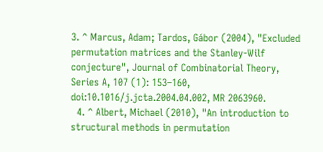3. ^ Marcus, Adam; Tardos, Gábor (2004), "Excluded permutation matrices and the Stanley-Wilf conjecture", Journal of Combinatorial Theory, Series A, 107 (1): 153–160, doi:10.1016/j.jcta.2004.04.002, MR 2063960.
  4. ^ Albert, Michael (2010), "An introduction to structural methods in permutation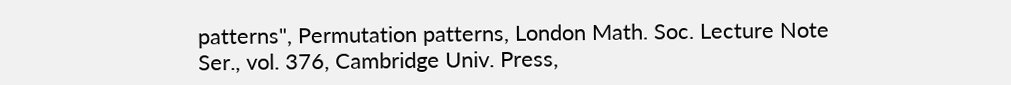patterns", Permutation patterns, London Math. Soc. Lecture Note Ser., vol. 376, Cambridge Univ. Press,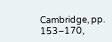Cambridge, pp. 153–170,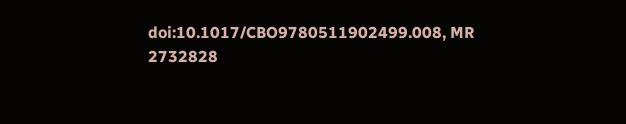doi:10.1017/CBO9780511902499.008, MR 2732828